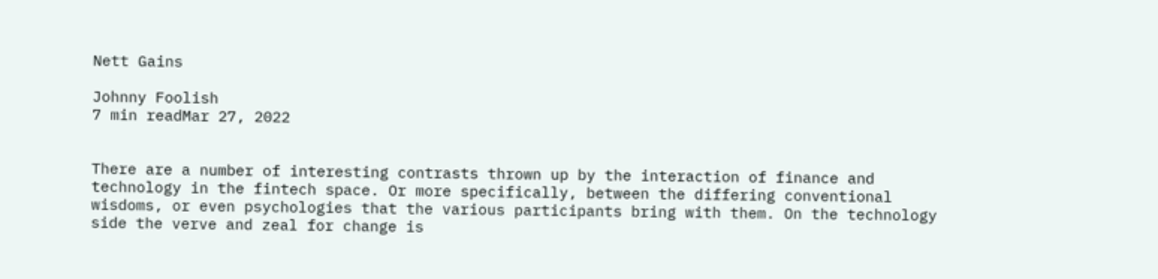Nett Gains

Johnny Foolish
7 min readMar 27, 2022


There are a number of interesting contrasts thrown up by the interaction of finance and technology in the fintech space. Or more specifically, between the differing conventional wisdoms, or even psychologies that the various participants bring with them. On the technology side the verve and zeal for change is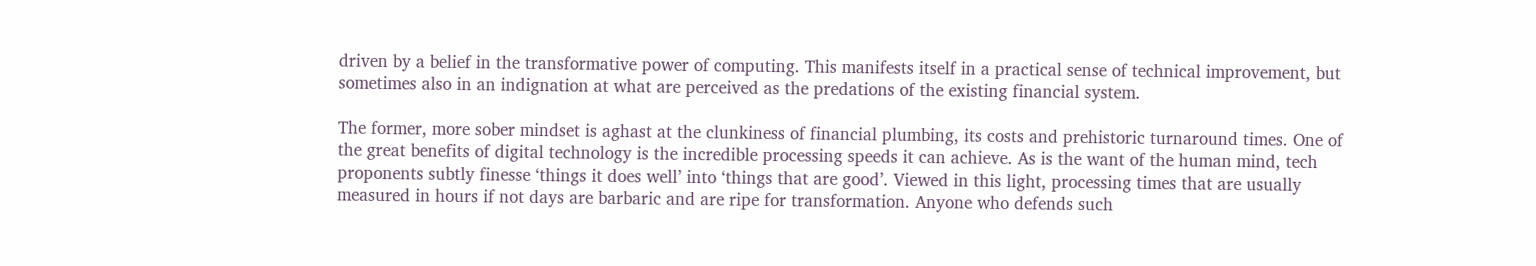driven by a belief in the transformative power of computing. This manifests itself in a practical sense of technical improvement, but sometimes also in an indignation at what are perceived as the predations of the existing financial system.

The former, more sober mindset is aghast at the clunkiness of financial plumbing, its costs and prehistoric turnaround times. One of the great benefits of digital technology is the incredible processing speeds it can achieve. As is the want of the human mind, tech proponents subtly finesse ‘things it does well’ into ‘things that are good’. Viewed in this light, processing times that are usually measured in hours if not days are barbaric and are ripe for transformation. Anyone who defends such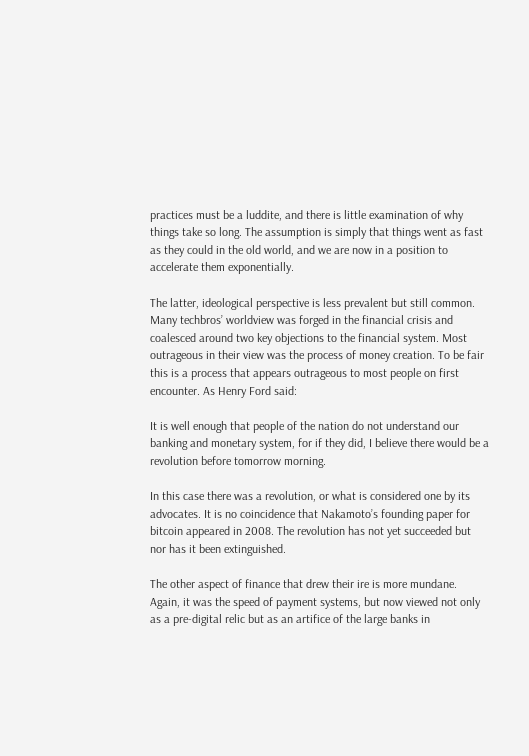practices must be a luddite, and there is little examination of why things take so long. The assumption is simply that things went as fast as they could in the old world, and we are now in a position to accelerate them exponentially.

The latter, ideological perspective is less prevalent but still common. Many techbros’ worldview was forged in the financial crisis and coalesced around two key objections to the financial system. Most outrageous in their view was the process of money creation. To be fair this is a process that appears outrageous to most people on first encounter. As Henry Ford said:

It is well enough that people of the nation do not understand our banking and monetary system, for if they did, I believe there would be a revolution before tomorrow morning.

In this case there was a revolution, or what is considered one by its advocates. It is no coincidence that Nakamoto’s founding paper for bitcoin appeared in 2008. The revolution has not yet succeeded but nor has it been extinguished.

The other aspect of finance that drew their ire is more mundane. Again, it was the speed of payment systems, but now viewed not only as a pre-digital relic but as an artifice of the large banks in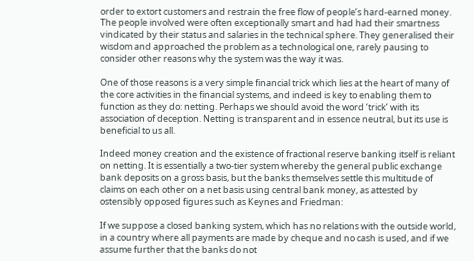order to extort customers and restrain the free flow of people’s hard-earned money. The people involved were often exceptionally smart and had had their smartness vindicated by their status and salaries in the technical sphere. They generalised their wisdom and approached the problem as a technological one, rarely pausing to consider other reasons why the system was the way it was.

One of those reasons is a very simple financial trick which lies at the heart of many of the core activities in the financial systems, and indeed is key to enabling them to function as they do: netting. Perhaps we should avoid the word ‘trick’ with its association of deception. Netting is transparent and in essence neutral, but its use is beneficial to us all.

Indeed money creation and the existence of fractional reserve banking itself is reliant on netting. It is essentially a two-tier system whereby the general public exchange bank deposits on a gross basis, but the banks themselves settle this multitude of claims on each other on a net basis using central bank money, as attested by ostensibly opposed figures such as Keynes and Friedman:

If we suppose a closed banking system, which has no relations with the outside world, in a country where all payments are made by cheque and no cash is used, and if we assume further that the banks do not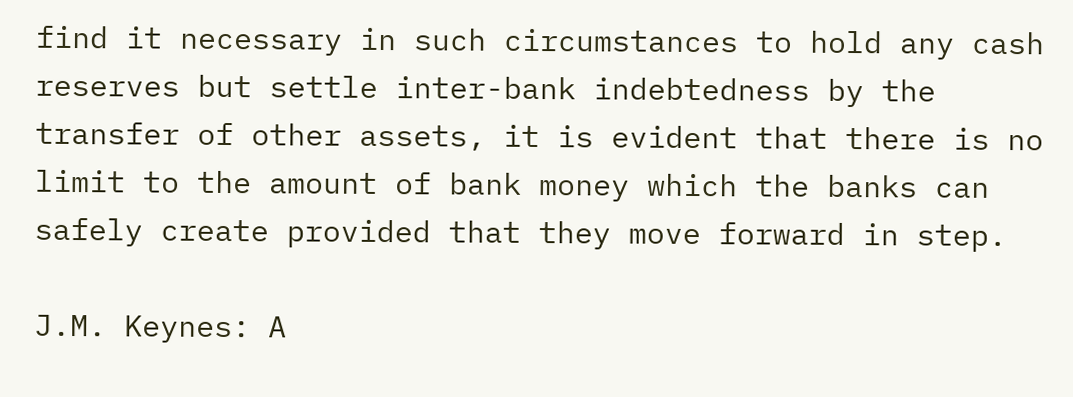find it necessary in such circumstances to hold any cash reserves but settle inter-bank indebtedness by the transfer of other assets, it is evident that there is no limit to the amount of bank money which the banks can safely create provided that they move forward in step.

J.M. Keynes: A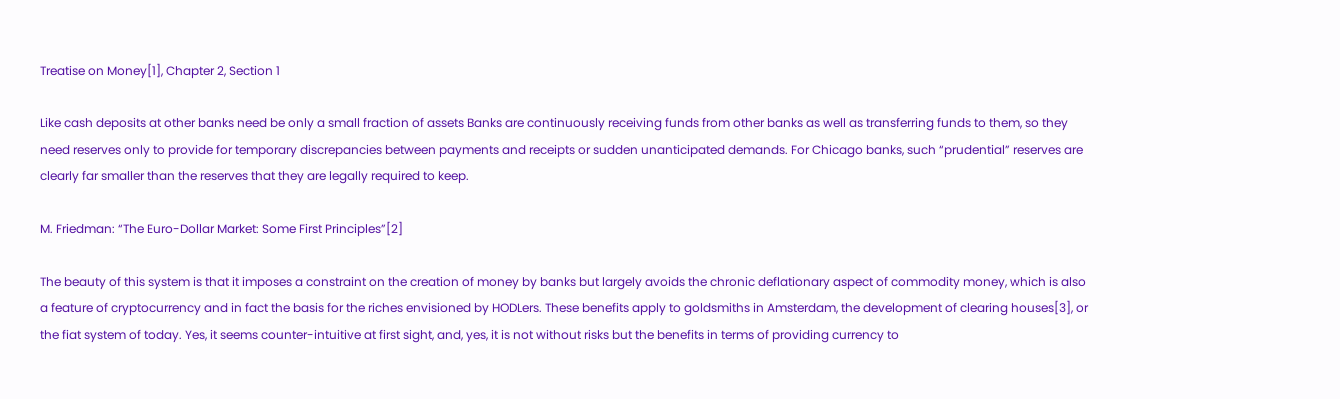Treatise on Money[1], Chapter 2, Section 1

Like cash deposits at other banks need be only a small fraction of assets Banks are continuously receiving funds from other banks as well as transferring funds to them, so they need reserves only to provide for temporary discrepancies between payments and receipts or sudden unanticipated demands. For Chicago banks, such “prudential” reserves are clearly far smaller than the reserves that they are legally required to keep.

M. Friedman: “The Euro-Dollar Market: Some First Principles”[2]

The beauty of this system is that it imposes a constraint on the creation of money by banks but largely avoids the chronic deflationary aspect of commodity money, which is also a feature of cryptocurrency and in fact the basis for the riches envisioned by HODLers. These benefits apply to goldsmiths in Amsterdam, the development of clearing houses[3], or the fiat system of today. Yes, it seems counter-intuitive at first sight, and, yes, it is not without risks but the benefits in terms of providing currency to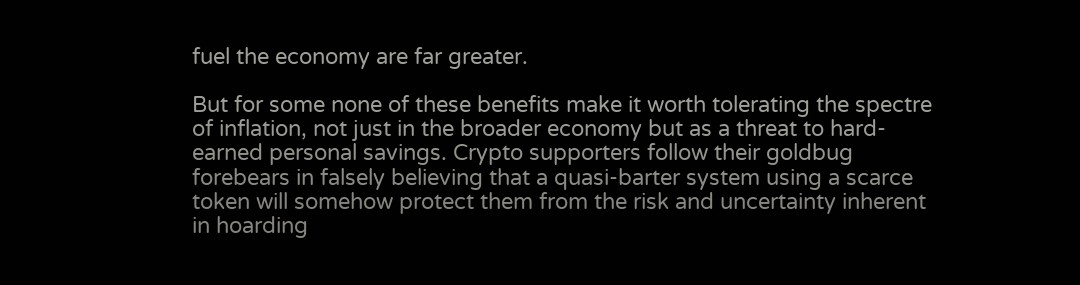fuel the economy are far greater.

But for some none of these benefits make it worth tolerating the spectre of inflation, not just in the broader economy but as a threat to hard-earned personal savings. Crypto supporters follow their goldbug forebears in falsely believing that a quasi-barter system using a scarce token will somehow protect them from the risk and uncertainty inherent in hoarding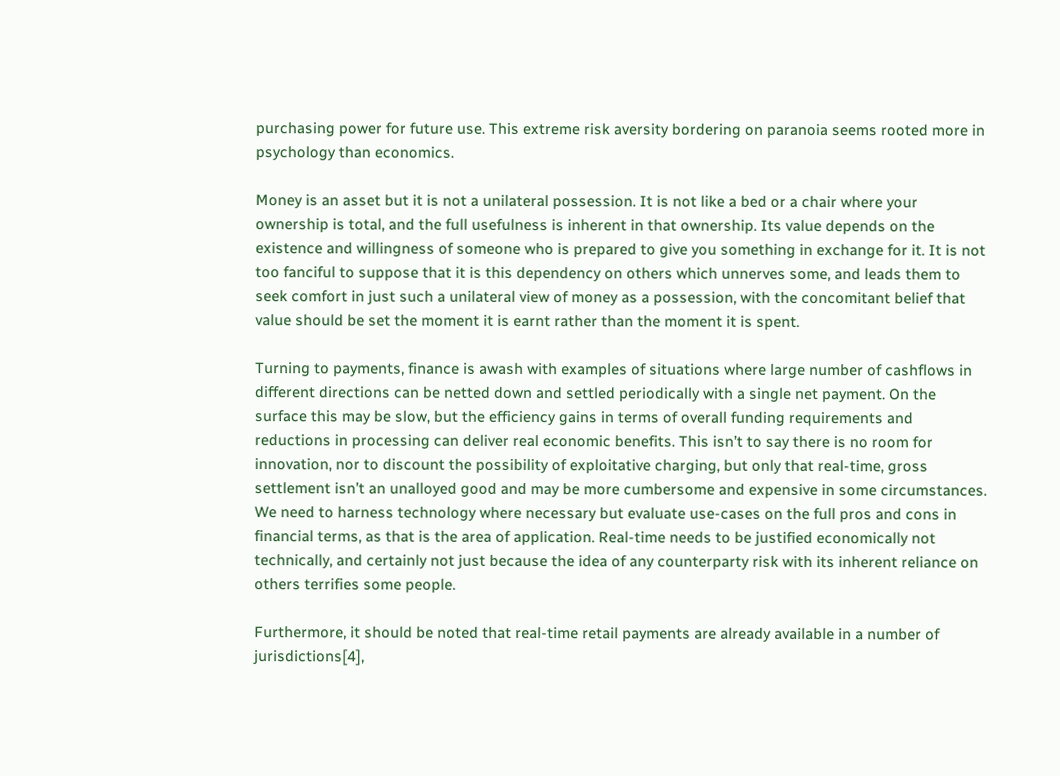purchasing power for future use. This extreme risk aversity bordering on paranoia seems rooted more in psychology than economics.

Money is an asset but it is not a unilateral possession. It is not like a bed or a chair where your ownership is total, and the full usefulness is inherent in that ownership. Its value depends on the existence and willingness of someone who is prepared to give you something in exchange for it. It is not too fanciful to suppose that it is this dependency on others which unnerves some, and leads them to seek comfort in just such a unilateral view of money as a possession, with the concomitant belief that value should be set the moment it is earnt rather than the moment it is spent.

Turning to payments, finance is awash with examples of situations where large number of cashflows in different directions can be netted down and settled periodically with a single net payment. On the surface this may be slow, but the efficiency gains in terms of overall funding requirements and reductions in processing can deliver real economic benefits. This isn’t to say there is no room for innovation, nor to discount the possibility of exploitative charging, but only that real-time, gross settlement isn’t an unalloyed good and may be more cumbersome and expensive in some circumstances. We need to harness technology where necessary but evaluate use-cases on the full pros and cons in financial terms, as that is the area of application. Real-time needs to be justified economically not technically, and certainly not just because the idea of any counterparty risk with its inherent reliance on others terrifies some people.

Furthermore, it should be noted that real-time retail payments are already available in a number of jurisdictions[4],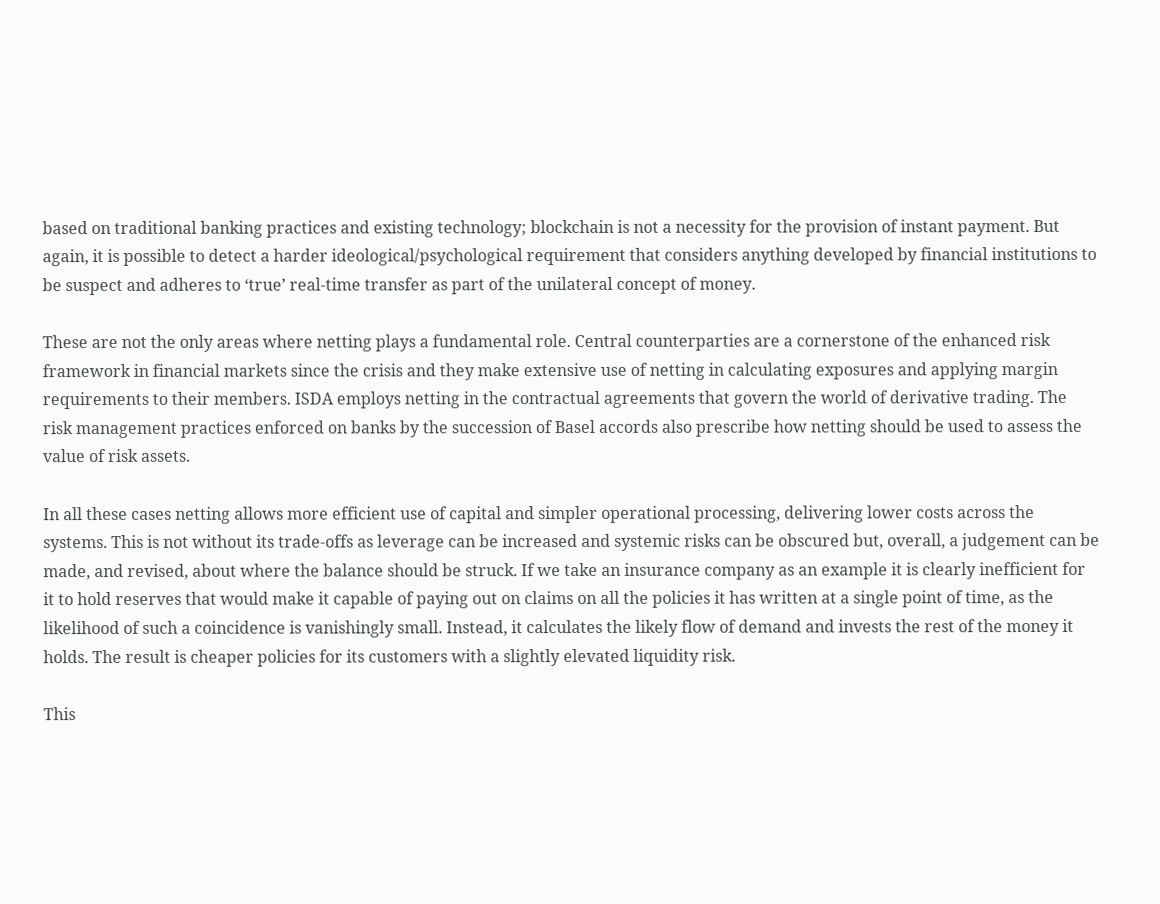based on traditional banking practices and existing technology; blockchain is not a necessity for the provision of instant payment. But again, it is possible to detect a harder ideological/psychological requirement that considers anything developed by financial institutions to be suspect and adheres to ‘true’ real-time transfer as part of the unilateral concept of money.

These are not the only areas where netting plays a fundamental role. Central counterparties are a cornerstone of the enhanced risk framework in financial markets since the crisis and they make extensive use of netting in calculating exposures and applying margin requirements to their members. ISDA employs netting in the contractual agreements that govern the world of derivative trading. The risk management practices enforced on banks by the succession of Basel accords also prescribe how netting should be used to assess the value of risk assets.

In all these cases netting allows more efficient use of capital and simpler operational processing, delivering lower costs across the systems. This is not without its trade-offs as leverage can be increased and systemic risks can be obscured but, overall, a judgement can be made, and revised, about where the balance should be struck. If we take an insurance company as an example it is clearly inefficient for it to hold reserves that would make it capable of paying out on claims on all the policies it has written at a single point of time, as the likelihood of such a coincidence is vanishingly small. Instead, it calculates the likely flow of demand and invests the rest of the money it holds. The result is cheaper policies for its customers with a slightly elevated liquidity risk.

This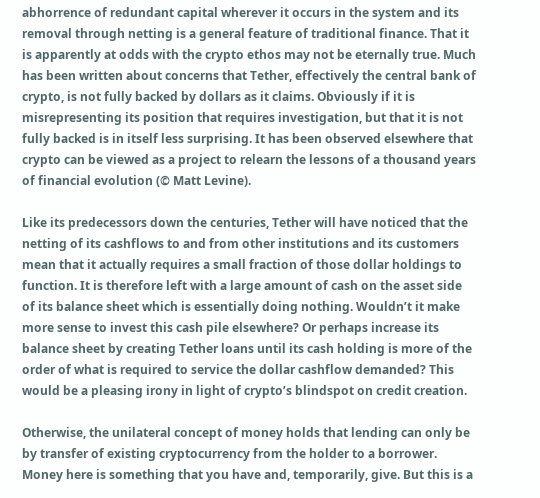abhorrence of redundant capital wherever it occurs in the system and its removal through netting is a general feature of traditional finance. That it is apparently at odds with the crypto ethos may not be eternally true. Much has been written about concerns that Tether, effectively the central bank of crypto, is not fully backed by dollars as it claims. Obviously if it is misrepresenting its position that requires investigation, but that it is not fully backed is in itself less surprising. It has been observed elsewhere that crypto can be viewed as a project to relearn the lessons of a thousand years of financial evolution (© Matt Levine).

Like its predecessors down the centuries, Tether will have noticed that the netting of its cashflows to and from other institutions and its customers mean that it actually requires a small fraction of those dollar holdings to function. It is therefore left with a large amount of cash on the asset side of its balance sheet which is essentially doing nothing. Wouldn’t it make more sense to invest this cash pile elsewhere? Or perhaps increase its balance sheet by creating Tether loans until its cash holding is more of the order of what is required to service the dollar cashflow demanded? This would be a pleasing irony in light of crypto’s blindspot on credit creation.

Otherwise, the unilateral concept of money holds that lending can only be by transfer of existing cryptocurrency from the holder to a borrower. Money here is something that you have and, temporarily, give. But this is a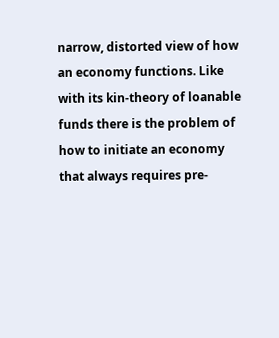narrow, distorted view of how an economy functions. Like with its kin-theory of loanable funds there is the problem of how to initiate an economy that always requires pre-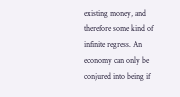existing money, and therefore some kind of infinite regress. An economy can only be conjured into being if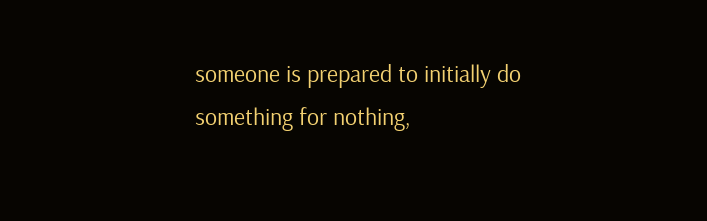someone is prepared to initially do something for nothing,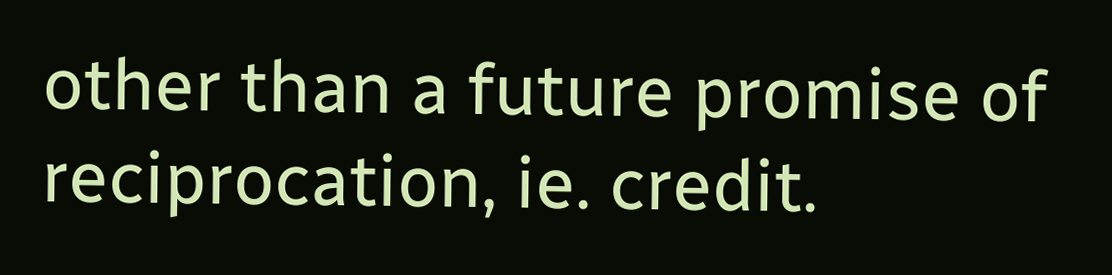other than a future promise of reciprocation, ie. credit.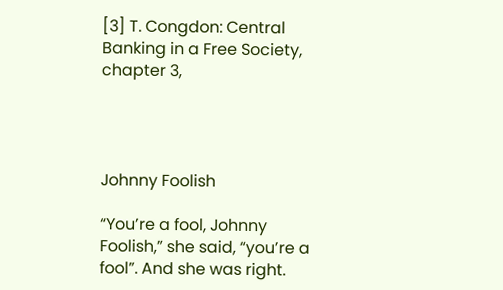[3] T. Congdon: Central Banking in a Free Society, chapter 3,




Johnny Foolish

“You’re a fool, Johnny Foolish,” she said, “you’re a fool”. And she was right.